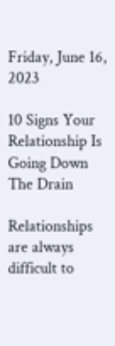Friday, June 16, 2023

10 Signs Your Relationship Is Going Down The Drain

Relationships are always difficult to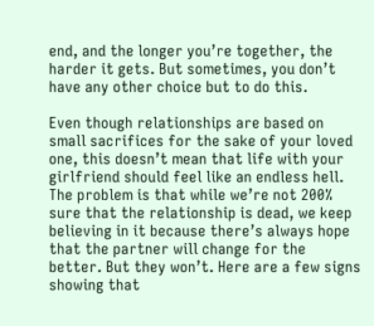end, and the longer you’re together, the harder it gets. But sometimes, you don’t have any other choice but to do this.

Even though relationships are based on small sacrifices for the sake of your loved one, this doesn’t mean that life with your girlfriend should feel like an endless hell. The problem is that while we’re not 200% sure that the relationship is dead, we keep believing in it because there’s always hope that the partner will change for the better. But they won’t. Here are a few signs showing that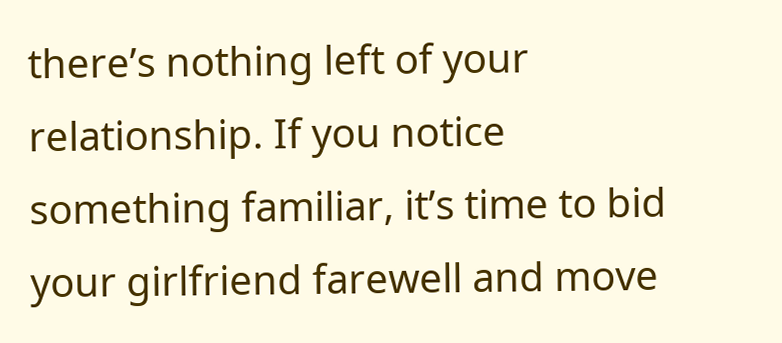there’s nothing left of your relationship. If you notice something familiar, it’s time to bid your girlfriend farewell and move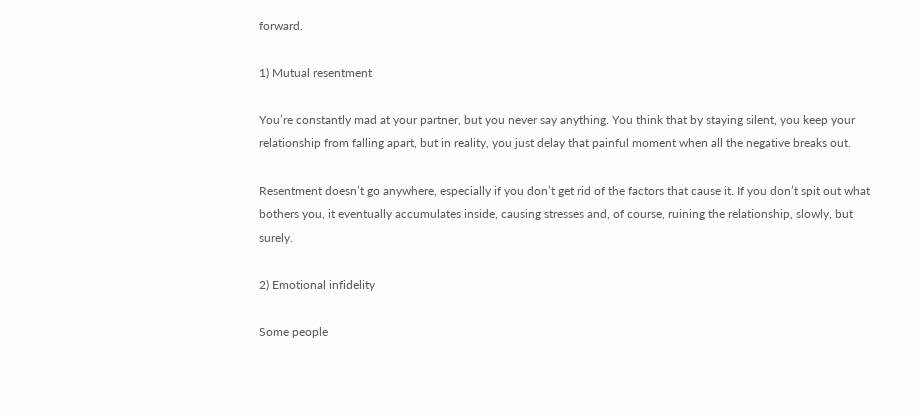forward.

1) Mutual resentment

You’re constantly mad at your partner, but you never say anything. You think that by staying silent, you keep your relationship from falling apart, but in reality, you just delay that painful moment when all the negative breaks out.

Resentment doesn’t go anywhere, especially if you don’t get rid of the factors that cause it. If you don’t spit out what bothers you, it eventually accumulates inside, causing stresses and, of course, ruining the relationship, slowly, but surely.

2) Emotional infidelity

Some people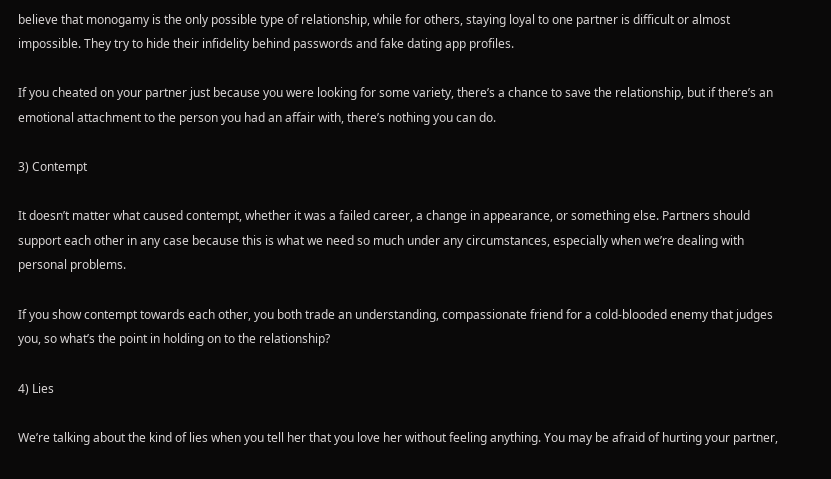believe that monogamy is the only possible type of relationship, while for others, staying loyal to one partner is difficult or almost impossible. They try to hide their infidelity behind passwords and fake dating app profiles.

If you cheated on your partner just because you were looking for some variety, there’s a chance to save the relationship, but if there’s an emotional attachment to the person you had an affair with, there’s nothing you can do.

3) Contempt

It doesn’t matter what caused contempt, whether it was a failed career, a change in appearance, or something else. Partners should support each other in any case because this is what we need so much under any circumstances, especially when we’re dealing with personal problems.

If you show contempt towards each other, you both trade an understanding, compassionate friend for a cold-blooded enemy that judges you, so what’s the point in holding on to the relationship?

4) Lies

We’re talking about the kind of lies when you tell her that you love her without feeling anything. You may be afraid of hurting your partner,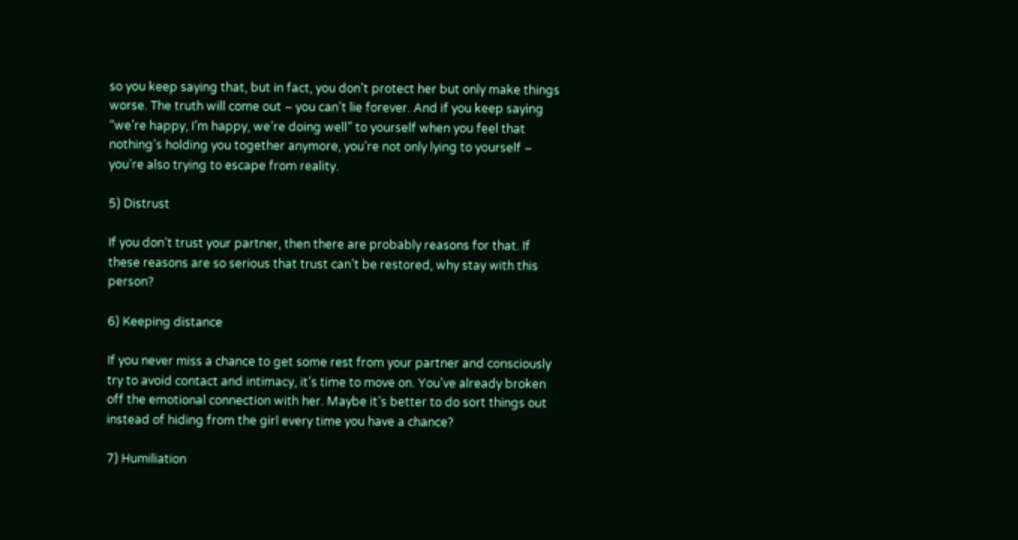so you keep saying that, but in fact, you don’t protect her but only make things worse. The truth will come out – you can’t lie forever. And if you keep saying “we’re happy, I’m happy, we’re doing well” to yourself when you feel that nothing’s holding you together anymore, you’re not only lying to yourself – you’re also trying to escape from reality.

5) Distrust

If you don’t trust your partner, then there are probably reasons for that. If these reasons are so serious that trust can’t be restored, why stay with this person?

6) Keeping distance

If you never miss a chance to get some rest from your partner and consciously try to avoid contact and intimacy, it’s time to move on. You’ve already broken off the emotional connection with her. Maybe it’s better to do sort things out instead of hiding from the girl every time you have a chance?

7) Humiliation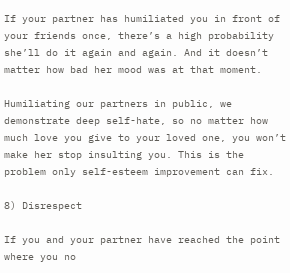If your partner has humiliated you in front of your friends once, there’s a high probability she’ll do it again and again. And it doesn’t matter how bad her mood was at that moment.

Humiliating our partners in public, we demonstrate deep self-hate, so no matter how much love you give to your loved one, you won’t make her stop insulting you. This is the problem only self-esteem improvement can fix.

8) Disrespect

If you and your partner have reached the point where you no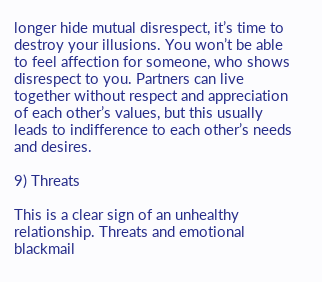longer hide mutual disrespect, it’s time to destroy your illusions. You won’t be able to feel affection for someone, who shows disrespect to you. Partners can live together without respect and appreciation of each other’s values, but this usually leads to indifference to each other’s needs and desires.

9) Threats

This is a clear sign of an unhealthy relationship. Threats and emotional blackmail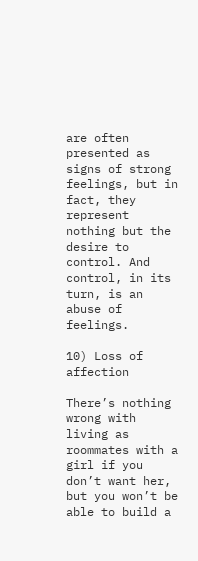are often presented as signs of strong feelings, but in fact, they represent nothing but the desire to control. And control, in its turn, is an abuse of feelings.

10) Loss of affection

There’s nothing wrong with living as roommates with a girl if you don’t want her, but you won’t be able to build a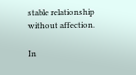stable relationship without affection.

In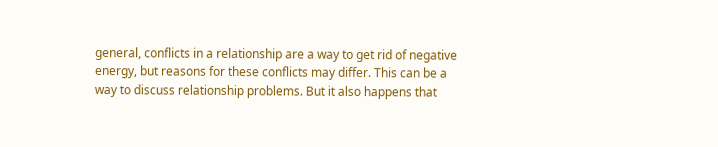general, conflicts in a relationship are a way to get rid of negative energy, but reasons for these conflicts may differ. This can be a way to discuss relationship problems. But it also happens that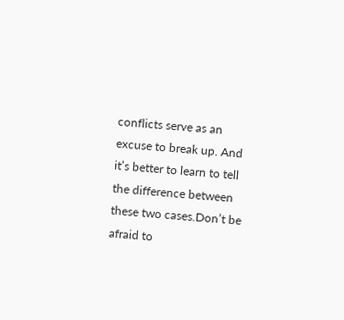conflicts serve as an excuse to break up. And it’s better to learn to tell the difference between these two cases.Don’t be afraid to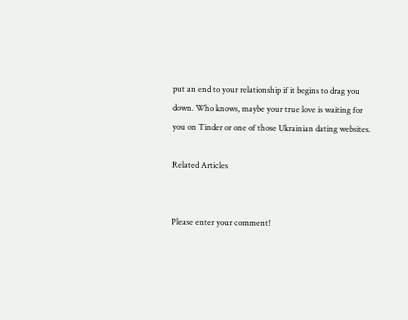put an end to your relationship if it begins to drag you down. Who knows, maybe your true love is waiting for you on Tinder or one of those Ukrainian dating websites.

Related Articles


Please enter your comment!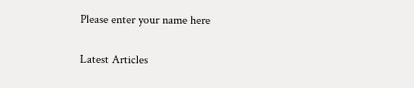Please enter your name here

Latest Articles